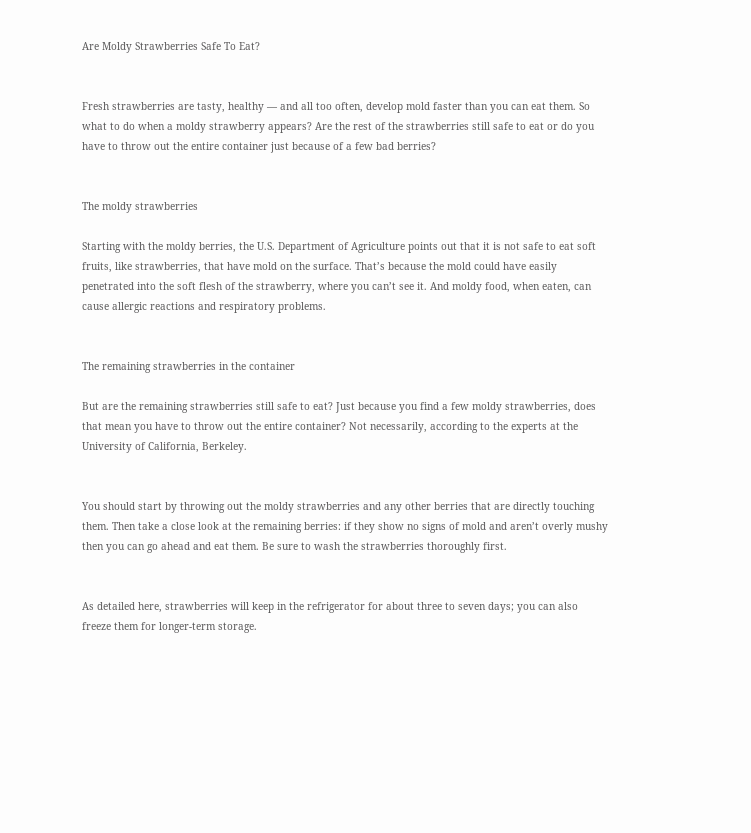Are Moldy Strawberries Safe To Eat?


Fresh strawberries are tasty, healthy — and all too often, develop mold faster than you can eat them. So what to do when a moldy strawberry appears? Are the rest of the strawberries still safe to eat or do you have to throw out the entire container just because of a few bad berries?


The moldy strawberries

Starting with the moldy berries, the U.S. Department of Agriculture points out that it is not safe to eat soft fruits, like strawberries, that have mold on the surface. That’s because the mold could have easily penetrated into the soft flesh of the strawberry, where you can’t see it. And moldy food, when eaten, can cause allergic reactions and respiratory problems.


The remaining strawberries in the container

But are the remaining strawberries still safe to eat? Just because you find a few moldy strawberries, does that mean you have to throw out the entire container? Not necessarily, according to the experts at the University of California, Berkeley.


You should start by throwing out the moldy strawberries and any other berries that are directly touching them. Then take a close look at the remaining berries: if they show no signs of mold and aren’t overly mushy then you can go ahead and eat them. Be sure to wash the strawberries thoroughly first.


As detailed here, strawberries will keep in the refrigerator for about three to seven days; you can also freeze them for longer-term storage.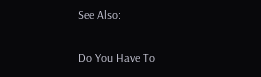See Also:

Do You Have To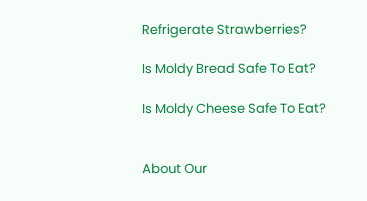Refrigerate Strawberries?

Is Moldy Bread Safe To Eat?

Is Moldy Cheese Safe To Eat?


About Our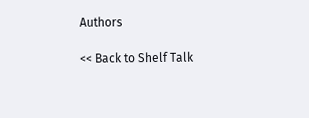Authors

<< Back to Shelf Talk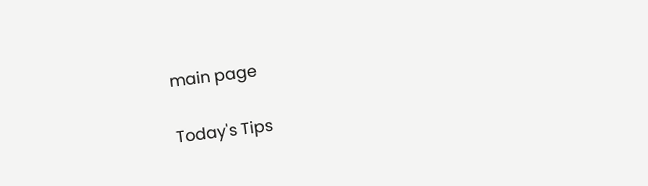main page

Today's Tips